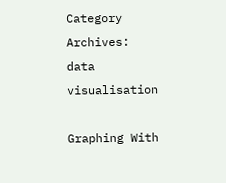Category Archives: data visualisation

Graphing With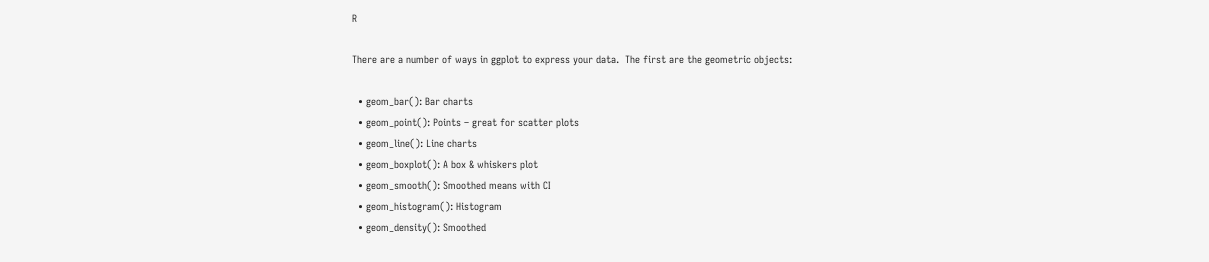R

There are a number of ways in ggplot to express your data.  The first are the geometric objects:

  • geom_bar(): Bar charts
  • geom_point(): Points – great for scatter plots
  • geom_line(): Line charts
  • geom_boxplot(): A box & whiskers plot
  • geom_smooth(): Smoothed means with CI
  • geom_histogram(): Histogram
  • geom_density(): Smoothed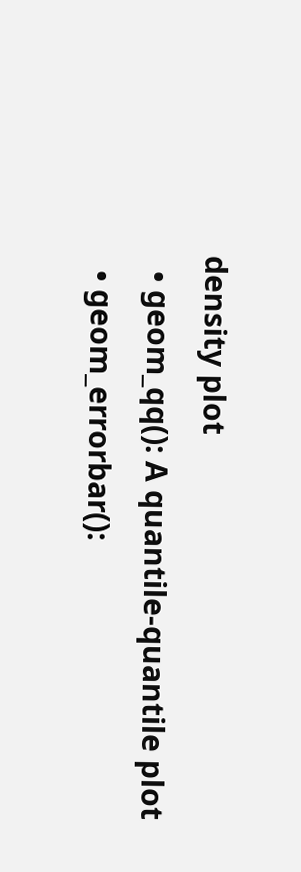density plot
  • geom_qq(): A quantile-quantile plot
  • geom_errorbar():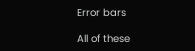Error bars

All of these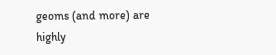geoms (and more) are highly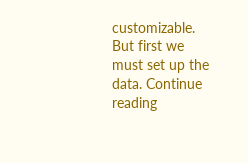customizable.  But first we must set up the data. Continue reading